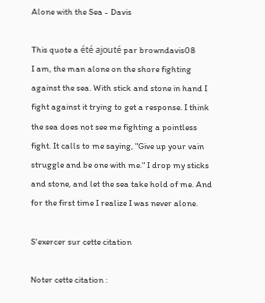Alone with the Sea - Davis

This quote a été ajouté par browndavis08
I am, the man alone on the shore fighting against the sea. With stick and stone in hand I fight against it trying to get a response. I think the sea does not see me fighting a pointless fight. It calls to me saying, "Give up your vain struggle and be one with me." I drop my sticks and stone, and let the sea take hold of me. And for the first time I realize I was never alone.

S'exercer sur cette citation

Noter cette citation :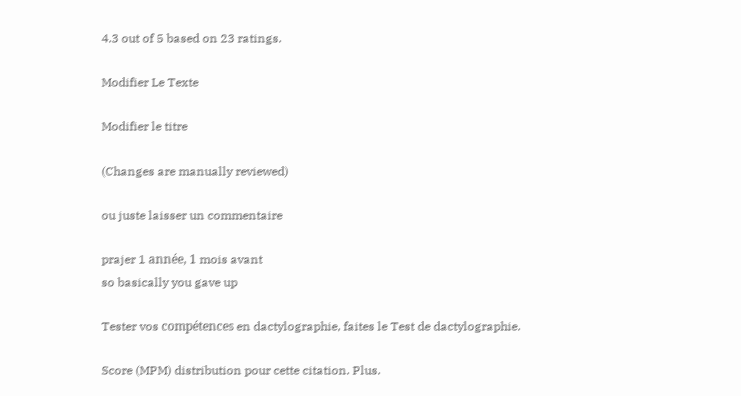4.3 out of 5 based on 23 ratings.

Modifier Le Texte

Modifier le titre

(Changes are manually reviewed)

ou juste laisser un commentaire

prajer 1 année, 1 mois avant
so basically you gave up

Tester vos compétences en dactylographie, faites le Test de dactylographie.

Score (MPM) distribution pour cette citation. Plus.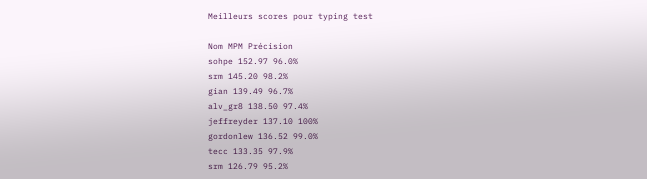Meilleurs scores pour typing test

Nom MPM Précision
sohpe 152.97 96.0%
srm 145.20 98.2%
gian 139.49 96.7%
alv_gr8 138.50 97.4%
jeffreyder 137.10 100%
gordonlew 136.52 99.0%
tecc 133.35 97.9%
srm 126.79 95.2%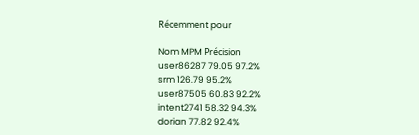Récemment pour

Nom MPM Précision
user86287 79.05 97.2%
srm 126.79 95.2%
user87505 60.83 92.2%
intent2741 58.32 94.3%
dorian 77.82 92.4%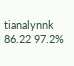tianalynnk 86.22 97.2%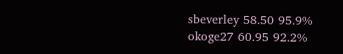sbeverley 58.50 95.9%
okoge27 60.95 92.2%